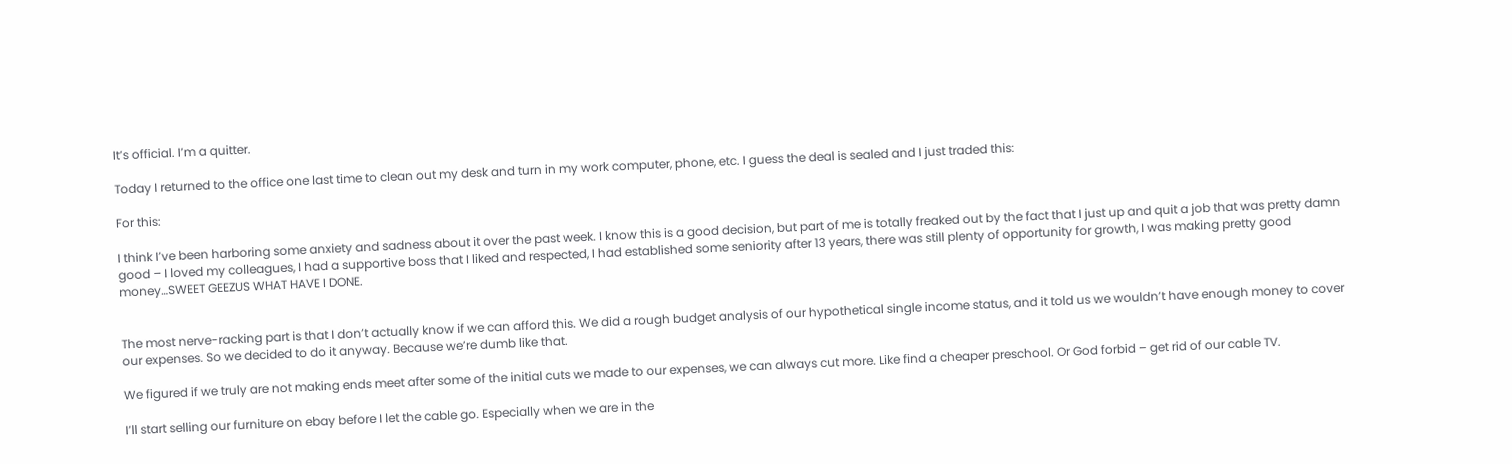It’s official. I’m a quitter.

Today I returned to the office one last time to clean out my desk and turn in my work computer, phone, etc. I guess the deal is sealed and I just traded this:

For this:

I think I’ve been harboring some anxiety and sadness about it over the past week. I know this is a good decision, but part of me is totally freaked out by the fact that I just up and quit a job that was pretty damn good – I loved my colleagues, I had a supportive boss that I liked and respected, I had established some seniority after 13 years, there was still plenty of opportunity for growth, I was making pretty good money…SWEET GEEZUS WHAT HAVE I DONE.


The most nerve-racking part is that I don’t actually know if we can afford this. We did a rough budget analysis of our hypothetical single income status, and it told us we wouldn’t have enough money to cover our expenses. So we decided to do it anyway. Because we’re dumb like that.

We figured if we truly are not making ends meet after some of the initial cuts we made to our expenses, we can always cut more. Like find a cheaper preschool. Or God forbid – get rid of our cable TV.

I’ll start selling our furniture on ebay before I let the cable go. Especially when we are in the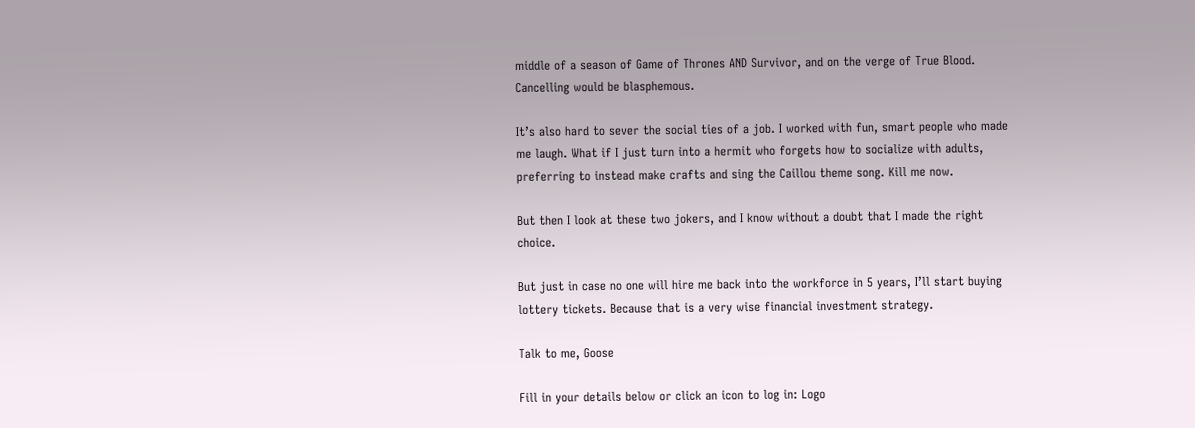middle of a season of Game of Thrones AND Survivor, and on the verge of True Blood. Cancelling would be blasphemous.

It’s also hard to sever the social ties of a job. I worked with fun, smart people who made me laugh. What if I just turn into a hermit who forgets how to socialize with adults, preferring to instead make crafts and sing the Caillou theme song. Kill me now.

But then I look at these two jokers, and I know without a doubt that I made the right choice.

But just in case no one will hire me back into the workforce in 5 years, I’ll start buying lottery tickets. Because that is a very wise financial investment strategy.

Talk to me, Goose

Fill in your details below or click an icon to log in: Logo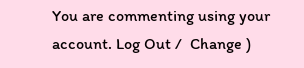You are commenting using your account. Log Out /  Change )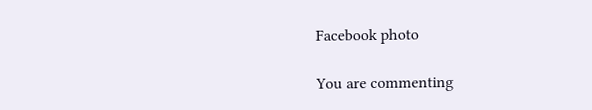Facebook photo

You are commenting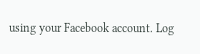using your Facebook account. Log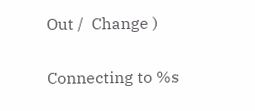Out /  Change )

Connecting to %s